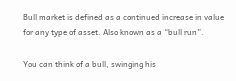Bull market is defined as a continued increase in value for any type of asset. Also known as a “bull run”.

You can think of a bull, swinging his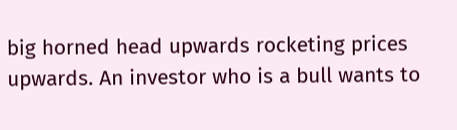big horned head upwards rocketing prices upwards. An investor who is a bull wants to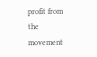profit from the movement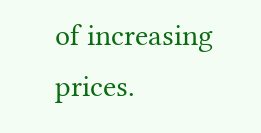of increasing prices.